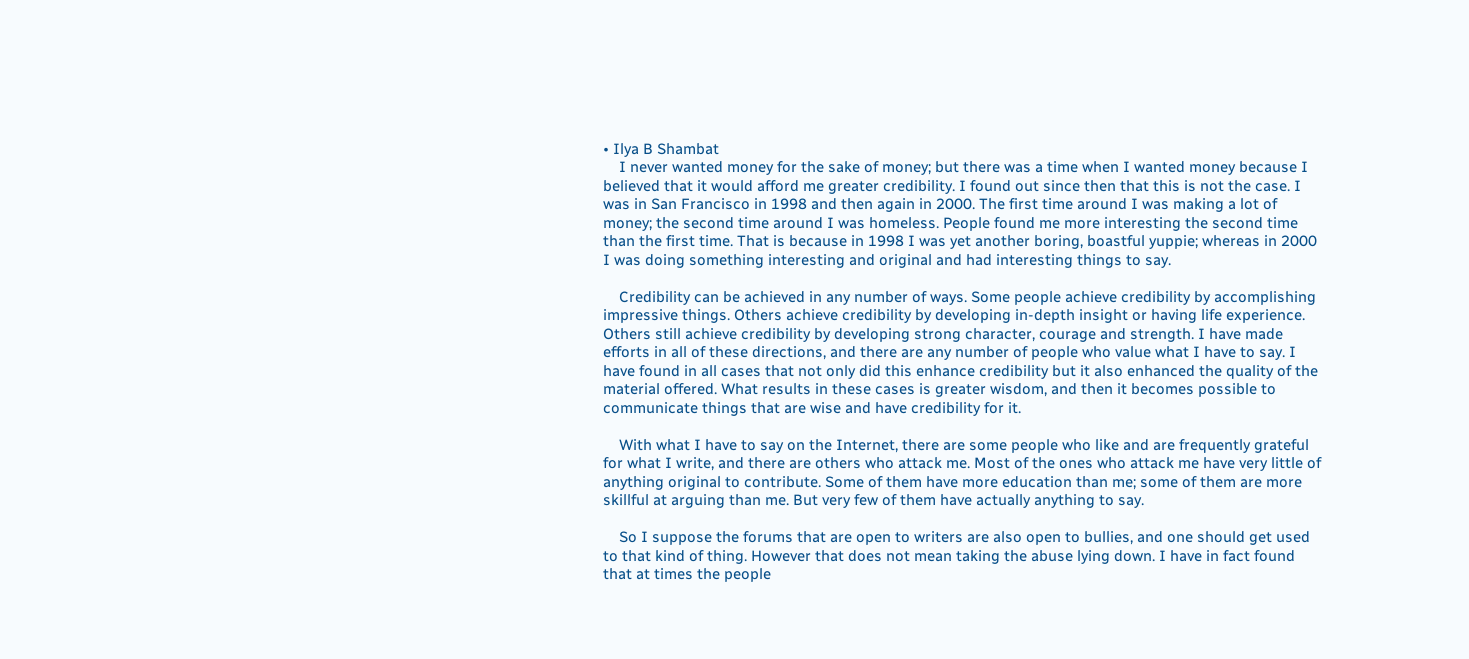• Ilya B Shambat
    I never wanted money for the sake of money; but there was a time when I wanted money because I believed that it would afford me greater credibility. I found out since then that this is not the case. I was in San Francisco in 1998 and then again in 2000. The first time around I was making a lot of money; the second time around I was homeless. People found me more interesting the second time than the first time. That is because in 1998 I was yet another boring, boastful yuppie; whereas in 2000 I was doing something interesting and original and had interesting things to say.

    Credibility can be achieved in any number of ways. Some people achieve credibility by accomplishing impressive things. Others achieve credibility by developing in-depth insight or having life experience. Others still achieve credibility by developing strong character, courage and strength. I have made efforts in all of these directions, and there are any number of people who value what I have to say. I have found in all cases that not only did this enhance credibility but it also enhanced the quality of the material offered. What results in these cases is greater wisdom, and then it becomes possible to communicate things that are wise and have credibility for it.

    With what I have to say on the Internet, there are some people who like and are frequently grateful for what I write, and there are others who attack me. Most of the ones who attack me have very little of anything original to contribute. Some of them have more education than me; some of them are more skillful at arguing than me. But very few of them have actually anything to say.

    So I suppose the forums that are open to writers are also open to bullies, and one should get used to that kind of thing. However that does not mean taking the abuse lying down. I have in fact found that at times the people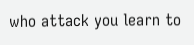who attack you learn to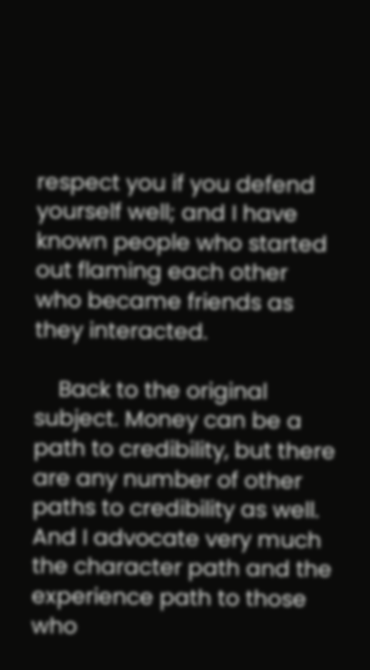respect you if you defend yourself well; and I have known people who started out flaming each other who became friends as they interacted.

    Back to the original subject. Money can be a path to credibility, but there are any number of other paths to credibility as well. And I advocate very much the character path and the experience path to those who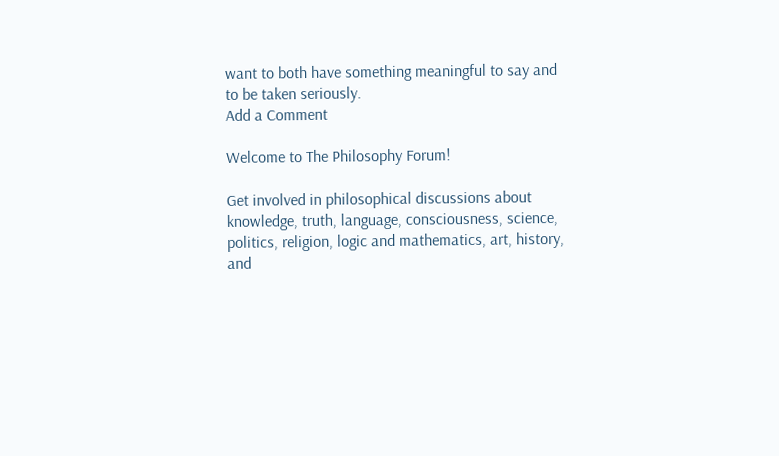want to both have something meaningful to say and to be taken seriously.
Add a Comment

Welcome to The Philosophy Forum!

Get involved in philosophical discussions about knowledge, truth, language, consciousness, science, politics, religion, logic and mathematics, art, history, and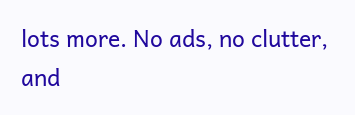lots more. No ads, no clutter, and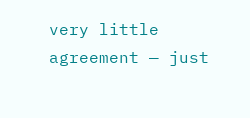very little agreement — just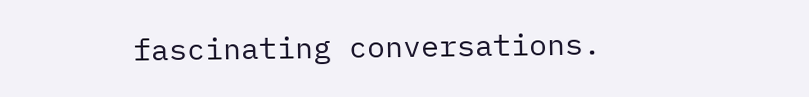fascinating conversations.